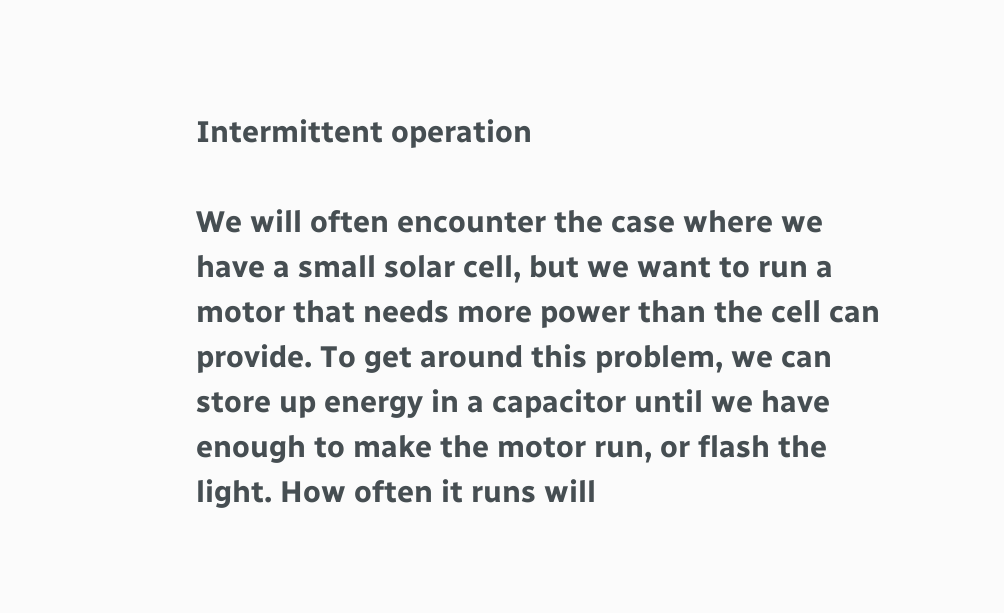Intermittent operation

We will often encounter the case where we have a small solar cell, but we want to run a motor that needs more power than the cell can provide. To get around this problem, we can store up energy in a capacitor until we have enough to make the motor run, or flash the light. How often it runs will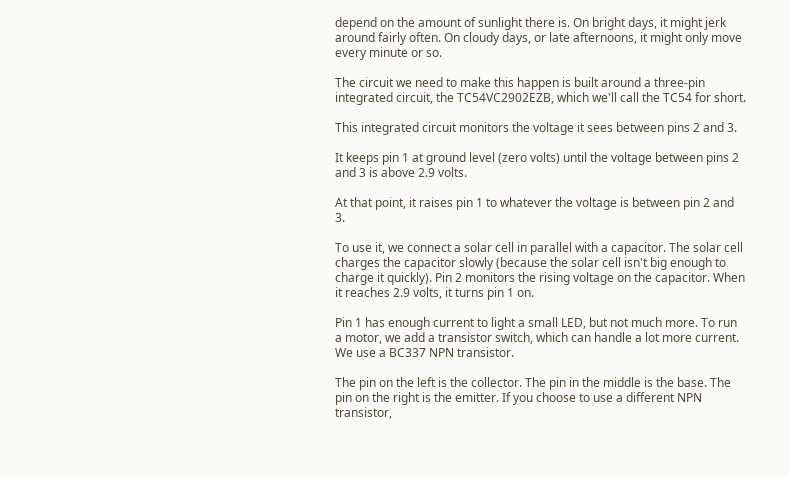depend on the amount of sunlight there is. On bright days, it might jerk around fairly often. On cloudy days, or late afternoons, it might only move every minute or so.

The circuit we need to make this happen is built around a three-pin integrated circuit, the TC54VC2902EZB, which we'll call the TC54 for short.

This integrated circuit monitors the voltage it sees between pins 2 and 3.

It keeps pin 1 at ground level (zero volts) until the voltage between pins 2 and 3 is above 2.9 volts.

At that point, it raises pin 1 to whatever the voltage is between pin 2 and 3.

To use it, we connect a solar cell in parallel with a capacitor. The solar cell charges the capacitor slowly (because the solar cell isn't big enough to charge it quickly). Pin 2 monitors the rising voltage on the capacitor. When it reaches 2.9 volts, it turns pin 1 on.

Pin 1 has enough current to light a small LED, but not much more. To run a motor, we add a transistor switch, which can handle a lot more current. We use a BC337 NPN transistor.

The pin on the left is the collector. The pin in the middle is the base. The pin on the right is the emitter. If you choose to use a different NPN transistor,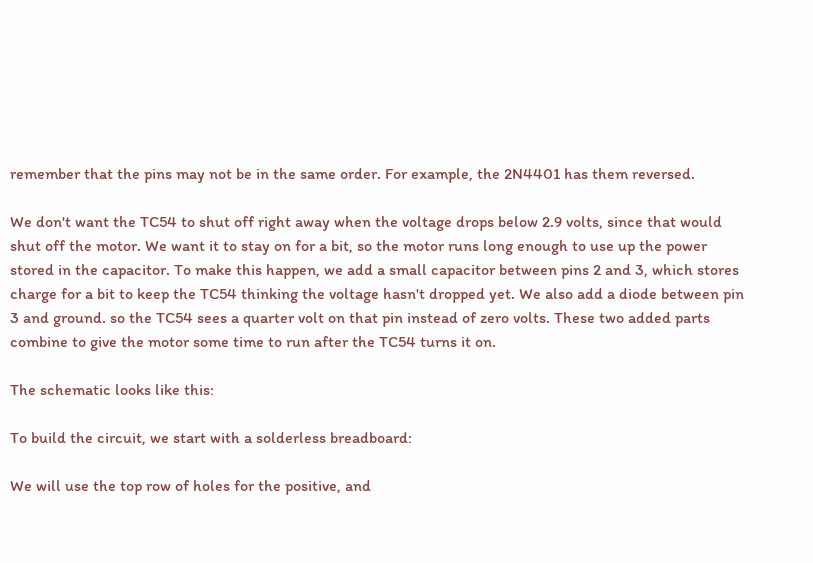remember that the pins may not be in the same order. For example, the 2N4401 has them reversed.

We don't want the TC54 to shut off right away when the voltage drops below 2.9 volts, since that would shut off the motor. We want it to stay on for a bit, so the motor runs long enough to use up the power stored in the capacitor. To make this happen, we add a small capacitor between pins 2 and 3, which stores charge for a bit to keep the TC54 thinking the voltage hasn't dropped yet. We also add a diode between pin 3 and ground. so the TC54 sees a quarter volt on that pin instead of zero volts. These two added parts combine to give the motor some time to run after the TC54 turns it on.

The schematic looks like this:

To build the circuit, we start with a solderless breadboard:

We will use the top row of holes for the positive, and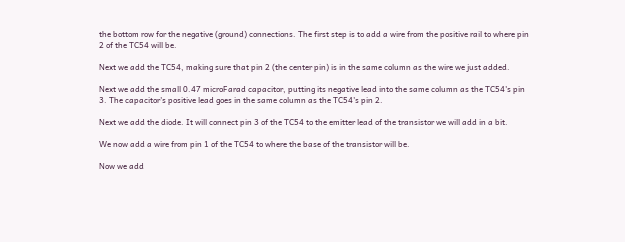the bottom row for the negative (ground) connections. The first step is to add a wire from the positive rail to where pin 2 of the TC54 will be.

Next we add the TC54, making sure that pin 2 (the center pin) is in the same column as the wire we just added.

Next we add the small 0.47 microFarad capacitor, putting its negative lead into the same column as the TC54's pin 3. The capacitor's positive lead goes in the same column as the TC54's pin 2.

Next we add the diode. It will connect pin 3 of the TC54 to the emitter lead of the transistor we will add in a bit.

We now add a wire from pin 1 of the TC54 to where the base of the transistor will be.

Now we add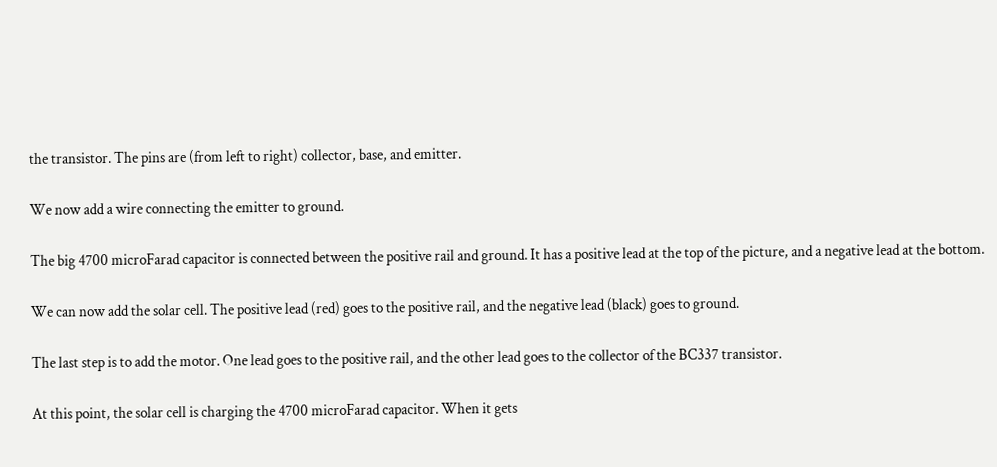the transistor. The pins are (from left to right) collector, base, and emitter.

We now add a wire connecting the emitter to ground.

The big 4700 microFarad capacitor is connected between the positive rail and ground. It has a positive lead at the top of the picture, and a negative lead at the bottom.

We can now add the solar cell. The positive lead (red) goes to the positive rail, and the negative lead (black) goes to ground.

The last step is to add the motor. One lead goes to the positive rail, and the other lead goes to the collector of the BC337 transistor.

At this point, the solar cell is charging the 4700 microFarad capacitor. When it gets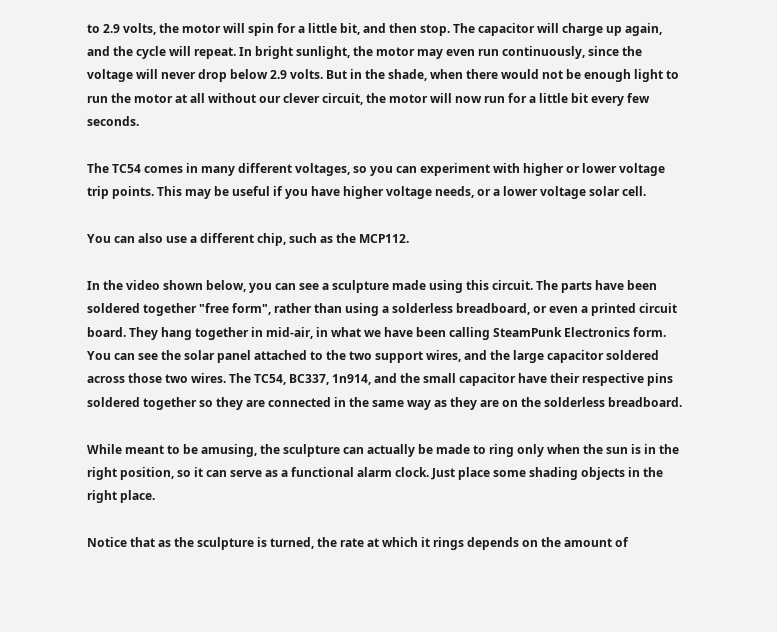to 2.9 volts, the motor will spin for a little bit, and then stop. The capacitor will charge up again, and the cycle will repeat. In bright sunlight, the motor may even run continuously, since the voltage will never drop below 2.9 volts. But in the shade, when there would not be enough light to run the motor at all without our clever circuit, the motor will now run for a little bit every few seconds.

The TC54 comes in many different voltages, so you can experiment with higher or lower voltage trip points. This may be useful if you have higher voltage needs, or a lower voltage solar cell.

You can also use a different chip, such as the MCP112.

In the video shown below, you can see a sculpture made using this circuit. The parts have been soldered together "free form", rather than using a solderless breadboard, or even a printed circuit board. They hang together in mid-air, in what we have been calling SteamPunk Electronics form. You can see the solar panel attached to the two support wires, and the large capacitor soldered across those two wires. The TC54, BC337, 1n914, and the small capacitor have their respective pins soldered together so they are connected in the same way as they are on the solderless breadboard.

While meant to be amusing, the sculpture can actually be made to ring only when the sun is in the right position, so it can serve as a functional alarm clock. Just place some shading objects in the right place.

Notice that as the sculpture is turned, the rate at which it rings depends on the amount of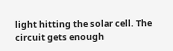light hitting the solar cell. The circuit gets enough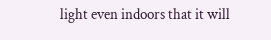light even indoors that it will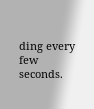ding every few seconds.